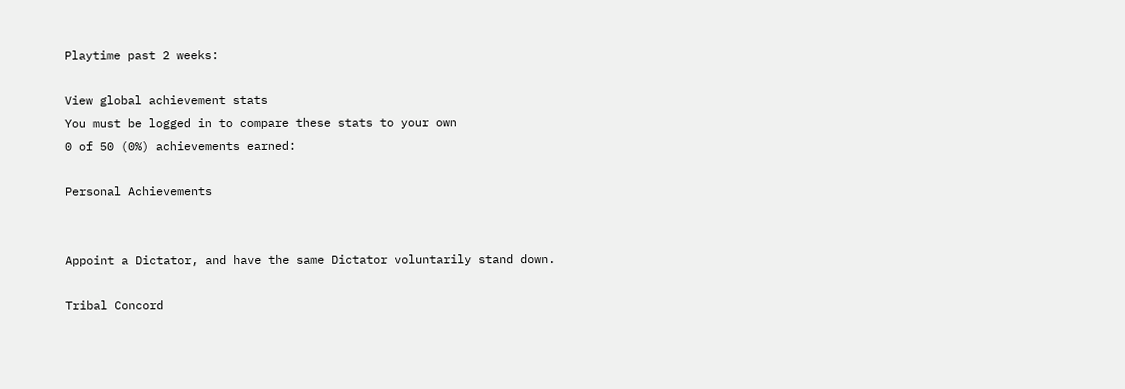Playtime past 2 weeks:

View global achievement stats
You must be logged in to compare these stats to your own
0 of 50 (0%) achievements earned:

Personal Achievements


Appoint a Dictator, and have the same Dictator voluntarily stand down.

Tribal Concord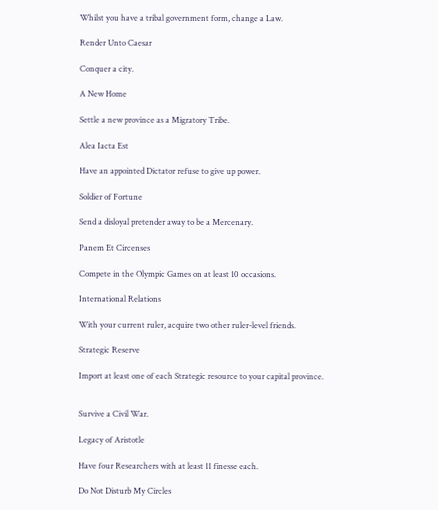Whilst you have a tribal government form, change a Law.

Render Unto Caesar

Conquer a city.

A New Home

Settle a new province as a Migratory Tribe.

Alea Iacta Est

Have an appointed Dictator refuse to give up power.

Soldier of Fortune

Send a disloyal pretender away to be a Mercenary.

Panem Et Circenses

Compete in the Olympic Games on at least 10 occasions.

International Relations

With your current ruler, acquire two other ruler-level friends.

Strategic Reserve

Import at least one of each Strategic resource to your capital province.


Survive a Civil War.

Legacy of Aristotle

Have four Researchers with at least 11 finesse each.

Do Not Disturb My Circles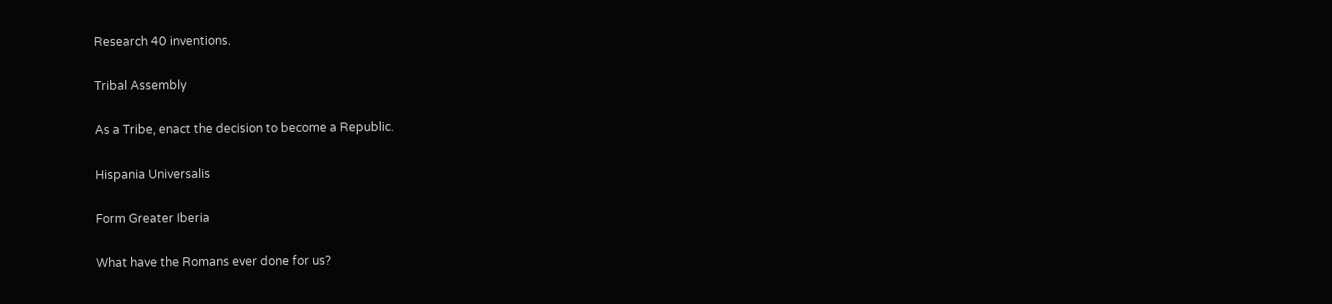Research 40 inventions.

Tribal Assembly

As a Tribe, enact the decision to become a Republic.

Hispania Universalis

Form Greater Iberia

What have the Romans ever done for us?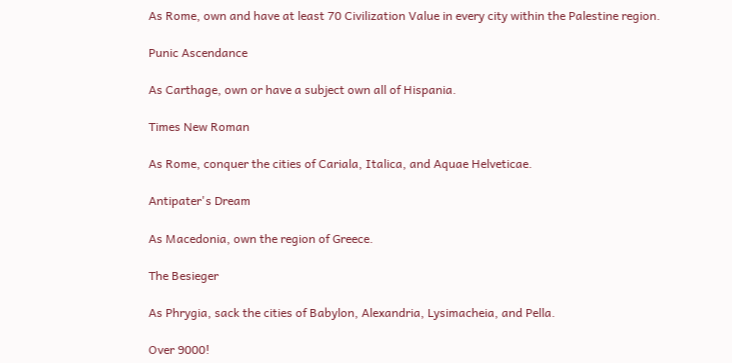As Rome, own and have at least 70 Civilization Value in every city within the Palestine region.

Punic Ascendance

As Carthage, own or have a subject own all of Hispania.

Times New Roman

As Rome, conquer the cities of Cariala, Italica, and Aquae Helveticae.

Antipater's Dream

As Macedonia, own the region of Greece.

The Besieger

As Phrygia, sack the cities of Babylon, Alexandria, Lysimacheia, and Pella.

Over 9000!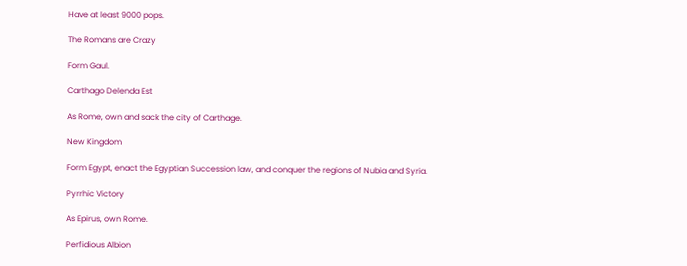Have at least 9000 pops.

The Romans are Crazy

Form Gaul.

Carthago Delenda Est

As Rome, own and sack the city of Carthage.

New Kingdom

Form Egypt, enact the Egyptian Succession law, and conquer the regions of Nubia and Syria.

Pyrrhic Victory

As Epirus, own Rome.

Perfidious Albion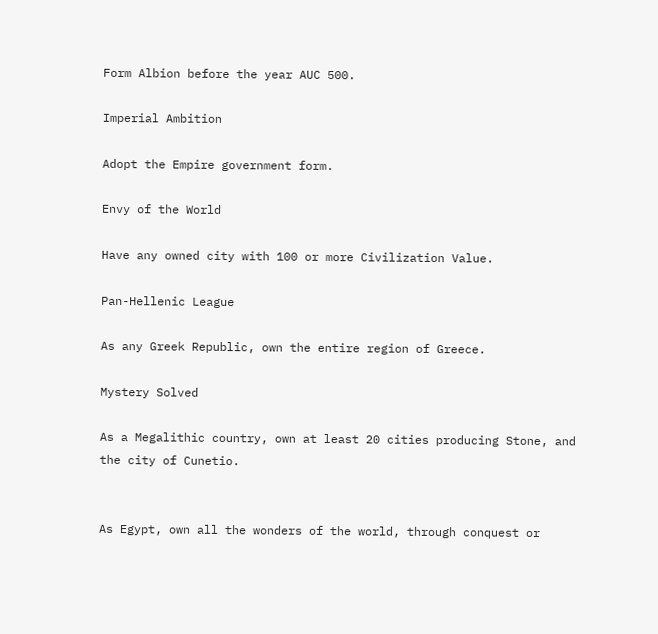Form Albion before the year AUC 500.

Imperial Ambition

Adopt the Empire government form.

Envy of the World

Have any owned city with 100 or more Civilization Value.

Pan-Hellenic League

As any Greek Republic, own the entire region of Greece.

Mystery Solved

As a Megalithic country, own at least 20 cities producing Stone, and the city of Cunetio.


As Egypt, own all the wonders of the world, through conquest or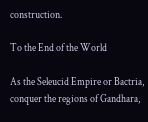construction.

To the End of the World

As the Seleucid Empire or Bactria, conquer the regions of Gandhara,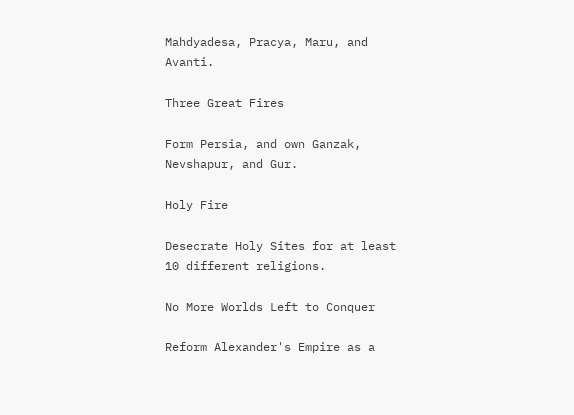Mahdyadesa, Pracya, Maru, and Avanti.

Three Great Fires

Form Persia, and own Ganzak, Nevshapur, and Gur.

Holy Fire

Desecrate Holy Sites for at least 10 different religions.

No More Worlds Left to Conquer

Reform Alexander's Empire as a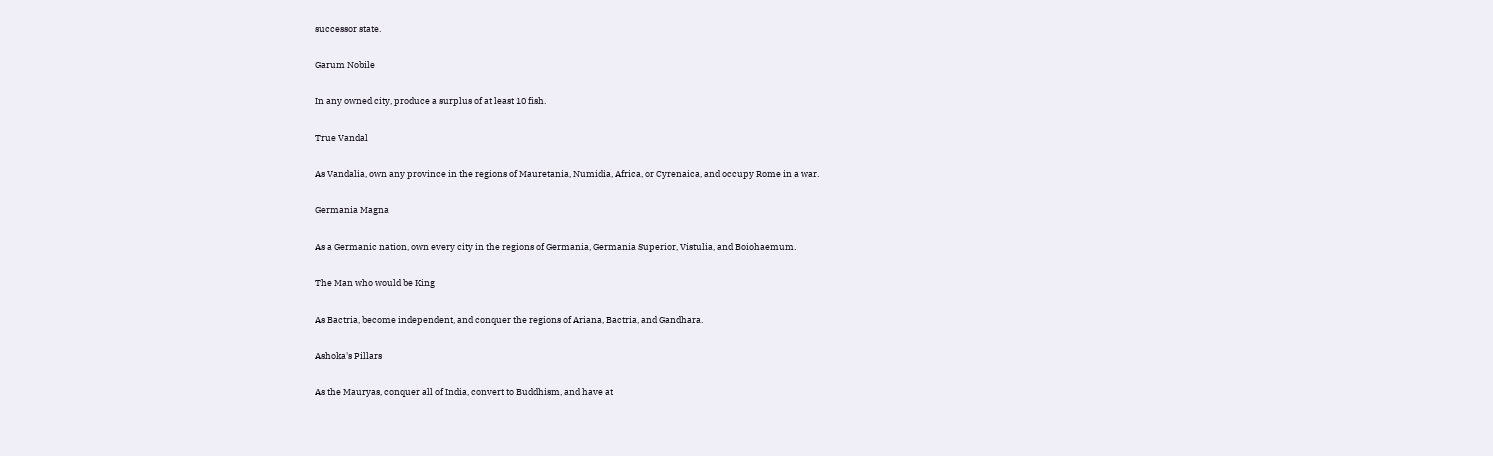successor state.

Garum Nobile

In any owned city, produce a surplus of at least 10 fish.

True Vandal

As Vandalia, own any province in the regions of Mauretania, Numidia, Africa, or Cyrenaica, and occupy Rome in a war.

Germania Magna

As a Germanic nation, own every city in the regions of Germania, Germania Superior, Vistulia, and Boiohaemum.

The Man who would be King

As Bactria, become independent, and conquer the regions of Ariana, Bactria, and Gandhara.

Ashoka's Pillars

As the Mauryas, conquer all of India, convert to Buddhism, and have at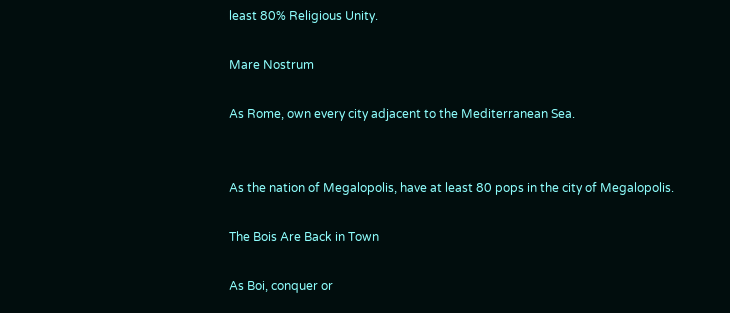least 80% Religious Unity.

Mare Nostrum

As Rome, own every city adjacent to the Mediterranean Sea.


As the nation of Megalopolis, have at least 80 pops in the city of Megalopolis.

The Bois Are Back in Town

As Boi, conquer or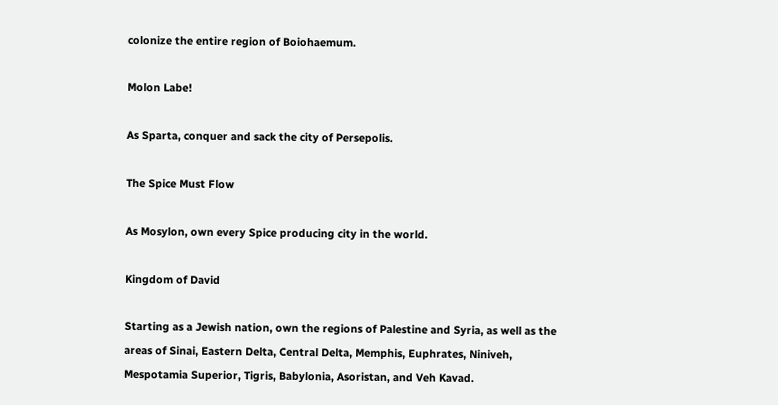colonize the entire region of Boiohaemum.

Molon Labe!

As Sparta, conquer and sack the city of Persepolis.

The Spice Must Flow

As Mosylon, own every Spice producing city in the world.

Kingdom of David

Starting as a Jewish nation, own the regions of Palestine and Syria, as well as the areas of Sinai, Eastern Delta, Central Delta, Memphis, Euphrates, Niniveh, Mespotamia Superior, Tigris, Babylonia, Asoristan, and Veh Kavad.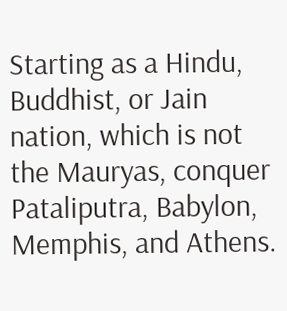Starting as a Hindu, Buddhist, or Jain nation, which is not the Mauryas, conquer Pataliputra, Babylon, Memphis, and Athens.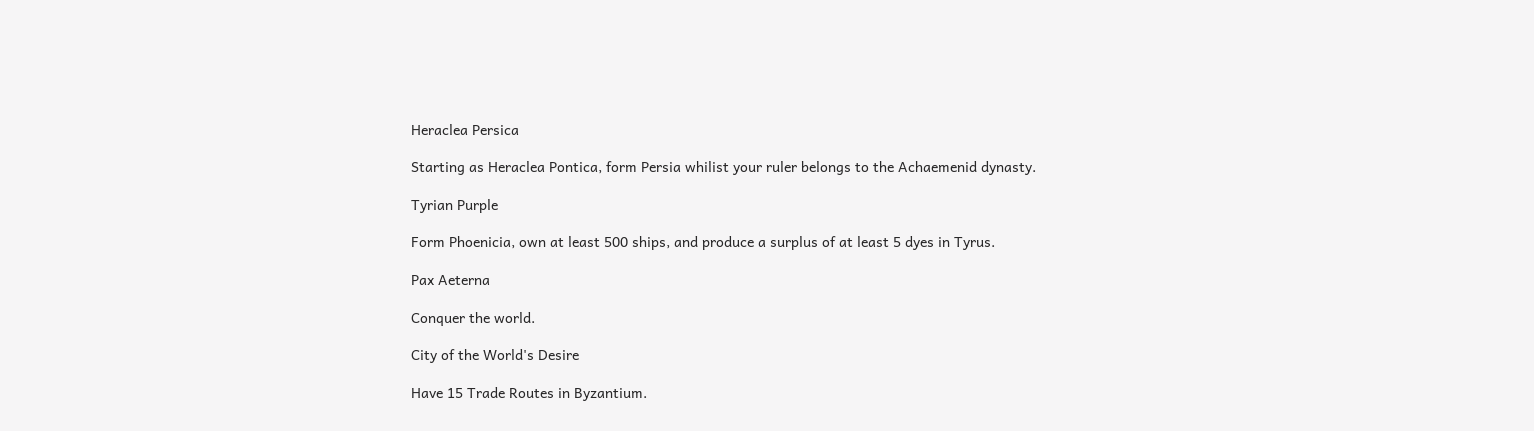Heraclea Persica

Starting as Heraclea Pontica, form Persia whilist your ruler belongs to the Achaemenid dynasty.

Tyrian Purple

Form Phoenicia, own at least 500 ships, and produce a surplus of at least 5 dyes in Tyrus.

Pax Aeterna

Conquer the world.

City of the World's Desire

Have 15 Trade Routes in Byzantium.